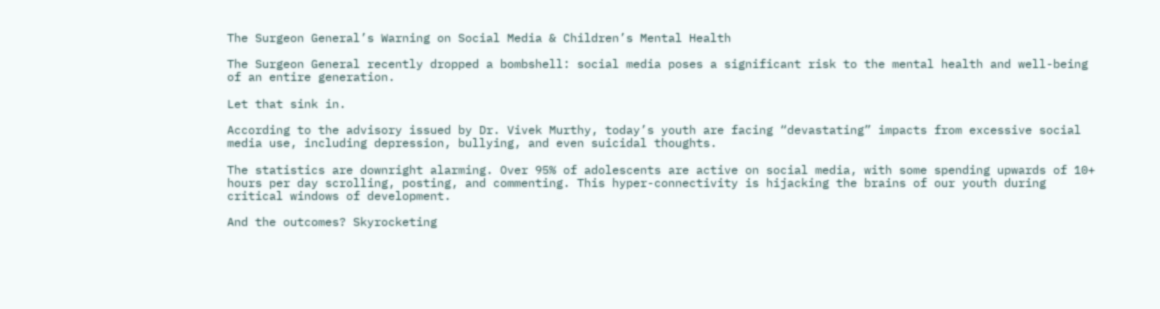The Surgeon General’s Warning on Social Media & Children’s Mental Health

The Surgeon General recently dropped a bombshell: social media poses a significant risk to the mental health and well-being of an entire generation.

Let that sink in.

According to the advisory issued by Dr. Vivek Murthy, today’s youth are facing “devastating” impacts from excessive social media use, including depression, bullying, and even suicidal thoughts.

The statistics are downright alarming. Over 95% of adolescents are active on social media, with some spending upwards of 10+ hours per day scrolling, posting, and commenting. This hyper-connectivity is hijacking the brains of our youth during critical windows of development.

And the outcomes? Skyrocketing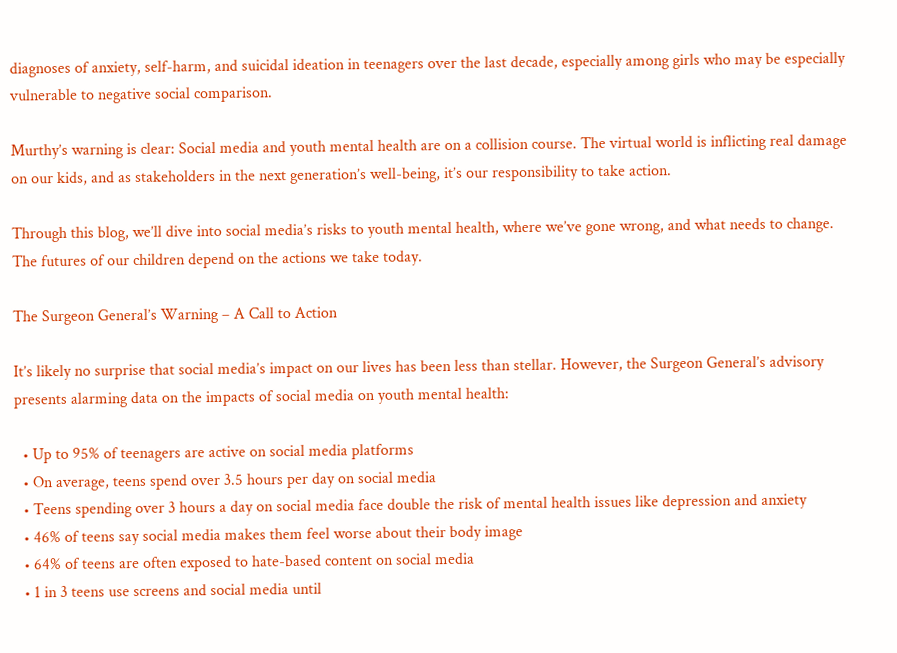diagnoses of anxiety, self-harm, and suicidal ideation in teenagers over the last decade, especially among girls who may be especially vulnerable to negative social comparison.

Murthy’s warning is clear: Social media and youth mental health are on a collision course. The virtual world is inflicting real damage on our kids, and as stakeholders in the next generation’s well-being, it’s our responsibility to take action.

Through this blog, we’ll dive into social media’s risks to youth mental health, where we’ve gone wrong, and what needs to change. The futures of our children depend on the actions we take today.

The Surgeon General’s Warning – A Call to Action

It’s likely no surprise that social media’s impact on our lives has been less than stellar. However, the Surgeon General’s advisory presents alarming data on the impacts of social media on youth mental health:

  • Up to 95% of teenagers are active on social media platforms
  • On average, teens spend over 3.5 hours per day on social media
  • Teens spending over 3 hours a day on social media face double the risk of mental health issues like depression and anxiety
  • 46% of teens say social media makes them feel worse about their body image
  • 64% of teens are often exposed to hate-based content on social media
  • 1 in 3 teens use screens and social media until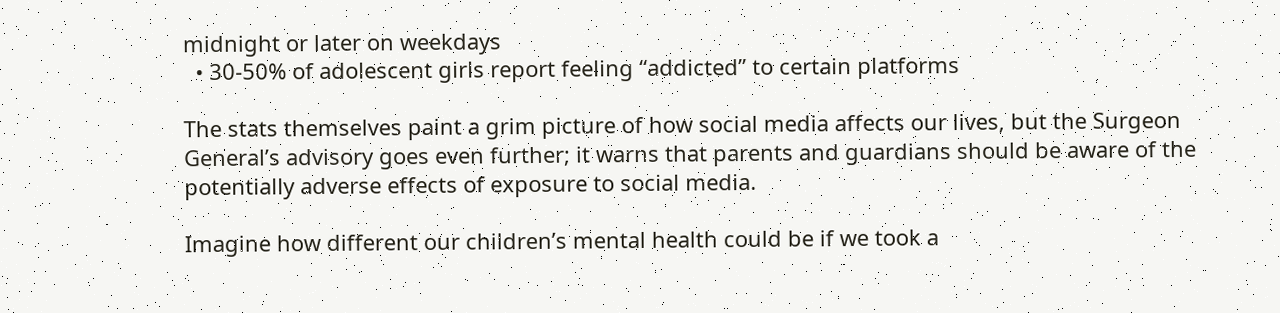midnight or later on weekdays
  • 30-50% of adolescent girls report feeling “addicted” to certain platforms

The stats themselves paint a grim picture of how social media affects our lives, but the Surgeon General’s advisory goes even further; it warns that parents and guardians should be aware of the potentially adverse effects of exposure to social media.

Imagine how different our children’s mental health could be if we took a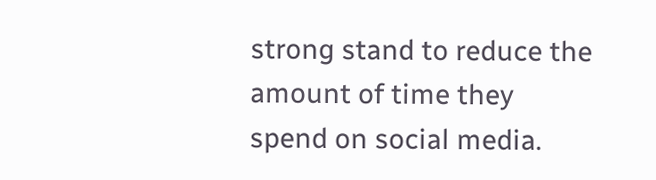strong stand to reduce the amount of time they spend on social media.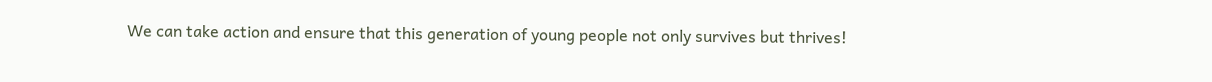We can take action and ensure that this generation of young people not only survives but thrives!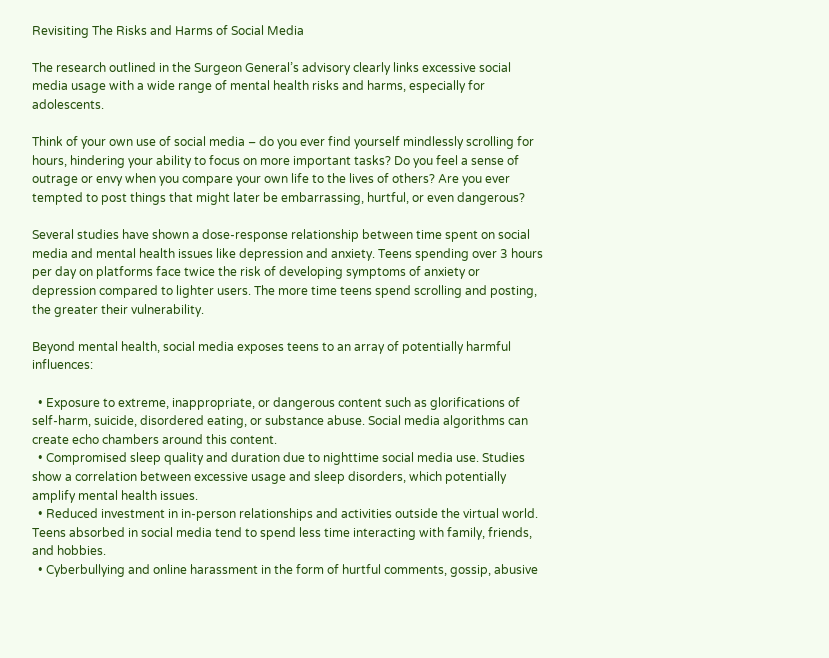Revisiting The Risks and Harms of Social Media

The research outlined in the Surgeon General’s advisory clearly links excessive social media usage with a wide range of mental health risks and harms, especially for adolescents.

Think of your own use of social media – do you ever find yourself mindlessly scrolling for hours, hindering your ability to focus on more important tasks? Do you feel a sense of outrage or envy when you compare your own life to the lives of others? Are you ever tempted to post things that might later be embarrassing, hurtful, or even dangerous?

Several studies have shown a dose-response relationship between time spent on social media and mental health issues like depression and anxiety. Teens spending over 3 hours per day on platforms face twice the risk of developing symptoms of anxiety or depression compared to lighter users. The more time teens spend scrolling and posting, the greater their vulnerability.

Beyond mental health, social media exposes teens to an array of potentially harmful influences:

  • Exposure to extreme, inappropriate, or dangerous content such as glorifications of self-harm, suicide, disordered eating, or substance abuse. Social media algorithms can create echo chambers around this content.
  • Compromised sleep quality and duration due to nighttime social media use. Studies show a correlation between excessive usage and sleep disorders, which potentially amplify mental health issues.
  • Reduced investment in in-person relationships and activities outside the virtual world. Teens absorbed in social media tend to spend less time interacting with family, friends, and hobbies.
  • Cyberbullying and online harassment in the form of hurtful comments, gossip, abusive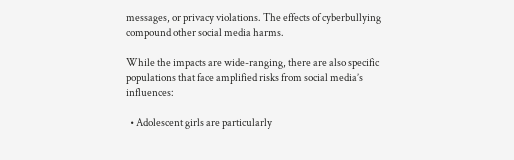messages, or privacy violations. The effects of cyberbullying compound other social media harms.

While the impacts are wide-ranging, there are also specific populations that face amplified risks from social media’s influences:

  • Adolescent girls are particularly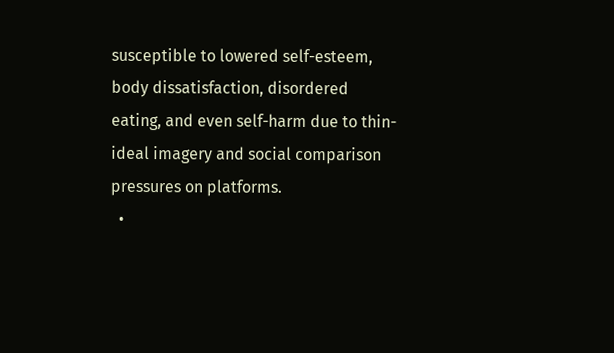susceptible to lowered self-esteem, body dissatisfaction, disordered eating, and even self-harm due to thin-ideal imagery and social comparison pressures on platforms.
  •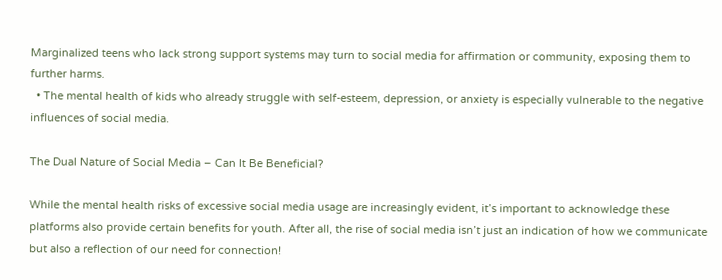Marginalized teens who lack strong support systems may turn to social media for affirmation or community, exposing them to further harms.
  • The mental health of kids who already struggle with self-esteem, depression, or anxiety is especially vulnerable to the negative influences of social media.

The Dual Nature of Social Media – Can It Be Beneficial?

While the mental health risks of excessive social media usage are increasingly evident, it’s important to acknowledge these platforms also provide certain benefits for youth. After all, the rise of social media isn’t just an indication of how we communicate but also a reflection of our need for connection!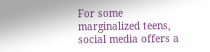For some marginalized teens, social media offers a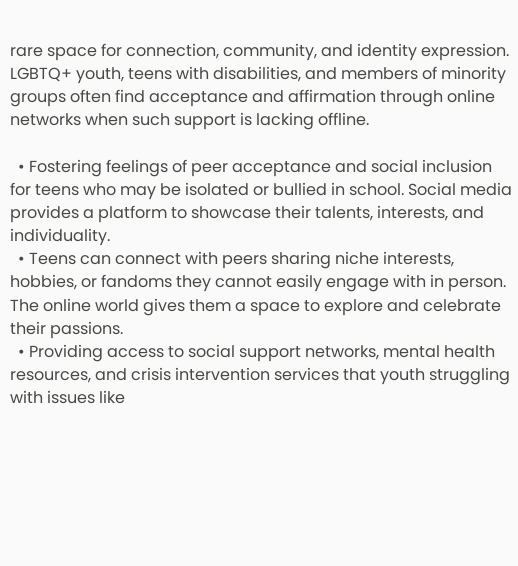rare space for connection, community, and identity expression. LGBTQ+ youth, teens with disabilities, and members of minority groups often find acceptance and affirmation through online networks when such support is lacking offline.

  • Fostering feelings of peer acceptance and social inclusion for teens who may be isolated or bullied in school. Social media provides a platform to showcase their talents, interests, and individuality.
  • Teens can connect with peers sharing niche interests, hobbies, or fandoms they cannot easily engage with in person. The online world gives them a space to explore and celebrate their passions.
  • Providing access to social support networks, mental health resources, and crisis intervention services that youth struggling with issues like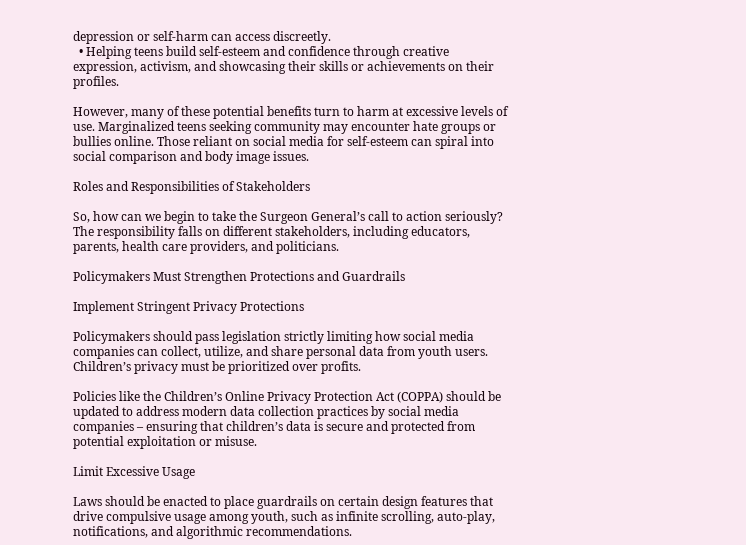depression or self-harm can access discreetly.
  • Helping teens build self-esteem and confidence through creative expression, activism, and showcasing their skills or achievements on their profiles.

However, many of these potential benefits turn to harm at excessive levels of use. Marginalized teens seeking community may encounter hate groups or bullies online. Those reliant on social media for self-esteem can spiral into social comparison and body image issues.

Roles and Responsibilities of Stakeholders

So, how can we begin to take the Surgeon General’s call to action seriously? The responsibility falls on different stakeholders, including educators, parents, health care providers, and politicians.

Policymakers Must Strengthen Protections and Guardrails

Implement Stringent Privacy Protections

Policymakers should pass legislation strictly limiting how social media companies can collect, utilize, and share personal data from youth users. Children’s privacy must be prioritized over profits.

Policies like the Children’s Online Privacy Protection Act (COPPA) should be updated to address modern data collection practices by social media companies – ensuring that children’s data is secure and protected from potential exploitation or misuse.

Limit Excessive Usage

Laws should be enacted to place guardrails on certain design features that drive compulsive usage among youth, such as infinite scrolling, auto-play, notifications, and algorithmic recommendations.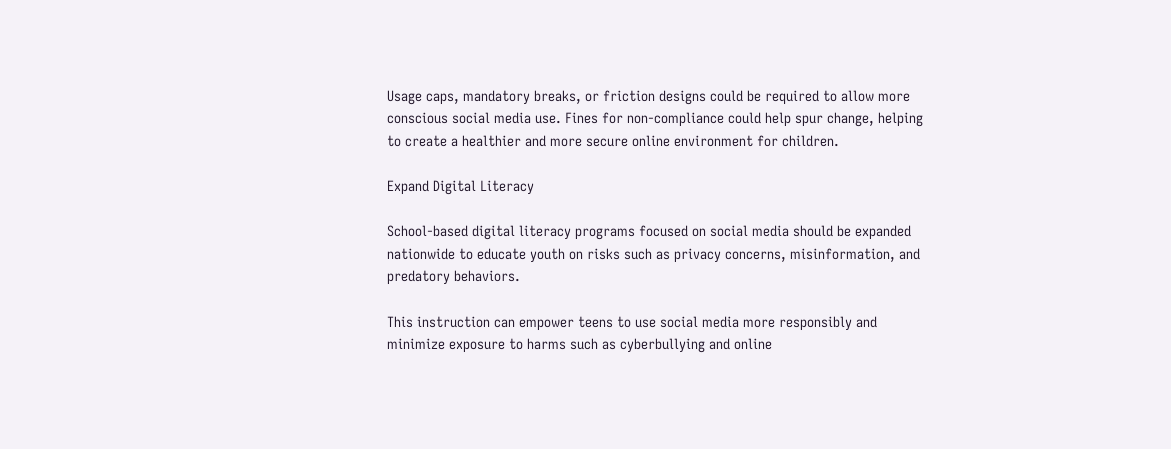Usage caps, mandatory breaks, or friction designs could be required to allow more conscious social media use. Fines for non-compliance could help spur change, helping to create a healthier and more secure online environment for children.

Expand Digital Literacy

School-based digital literacy programs focused on social media should be expanded nationwide to educate youth on risks such as privacy concerns, misinformation, and predatory behaviors.

This instruction can empower teens to use social media more responsibly and minimize exposure to harms such as cyberbullying and online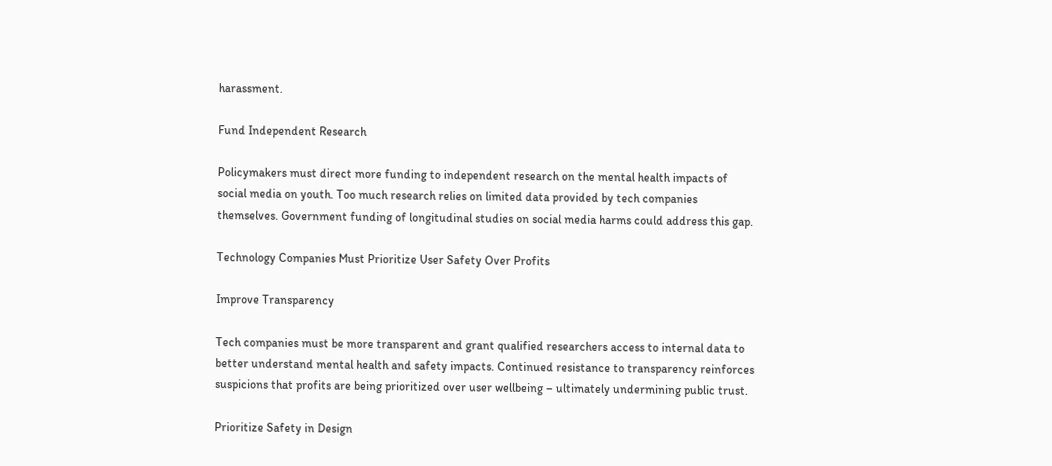harassment.

Fund Independent Research

Policymakers must direct more funding to independent research on the mental health impacts of social media on youth. Too much research relies on limited data provided by tech companies themselves. Government funding of longitudinal studies on social media harms could address this gap.

Technology Companies Must Prioritize User Safety Over Profits

Improve Transparency

Tech companies must be more transparent and grant qualified researchers access to internal data to better understand mental health and safety impacts. Continued resistance to transparency reinforces suspicions that profits are being prioritized over user wellbeing – ultimately undermining public trust.

Prioritize Safety in Design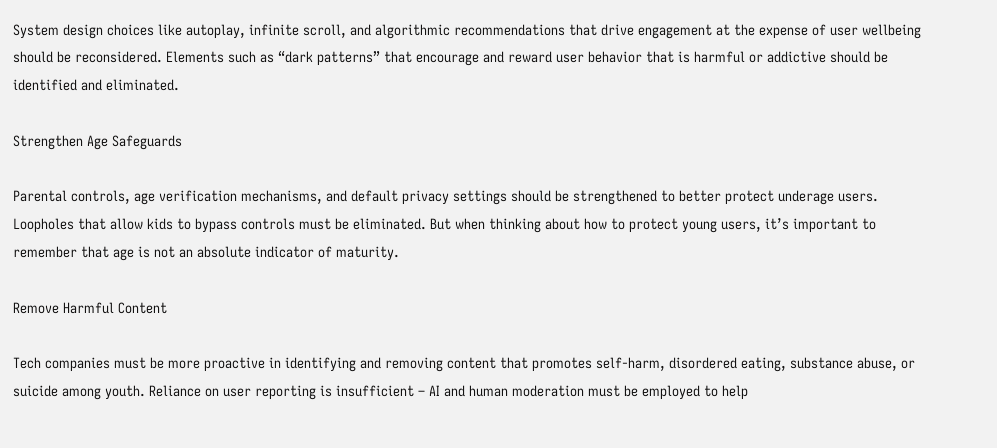System design choices like autoplay, infinite scroll, and algorithmic recommendations that drive engagement at the expense of user wellbeing should be reconsidered. Elements such as “dark patterns” that encourage and reward user behavior that is harmful or addictive should be identified and eliminated.

Strengthen Age Safeguards

Parental controls, age verification mechanisms, and default privacy settings should be strengthened to better protect underage users. Loopholes that allow kids to bypass controls must be eliminated. But when thinking about how to protect young users, it’s important to remember that age is not an absolute indicator of maturity.

Remove Harmful Content

Tech companies must be more proactive in identifying and removing content that promotes self-harm, disordered eating, substance abuse, or suicide among youth. Reliance on user reporting is insufficient – AI and human moderation must be employed to help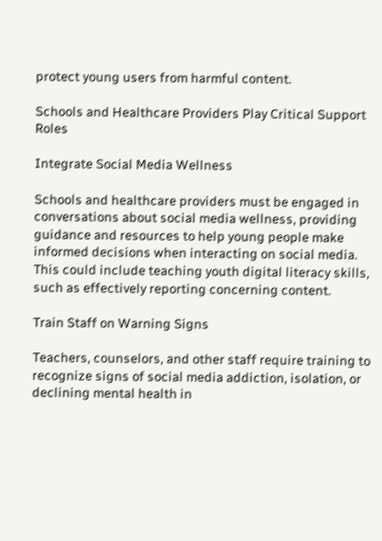protect young users from harmful content.

Schools and Healthcare Providers Play Critical Support Roles

Integrate Social Media Wellness

Schools and healthcare providers must be engaged in conversations about social media wellness, providing guidance and resources to help young people make informed decisions when interacting on social media. This could include teaching youth digital literacy skills, such as effectively reporting concerning content.

Train Staff on Warning Signs

Teachers, counselors, and other staff require training to recognize signs of social media addiction, isolation, or declining mental health in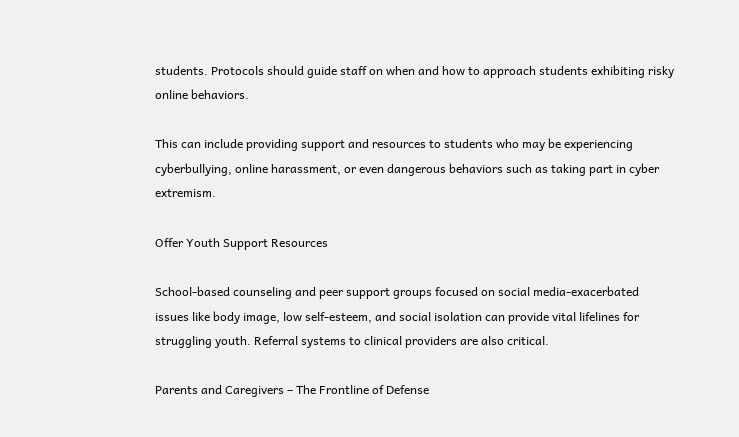students. Protocols should guide staff on when and how to approach students exhibiting risky online behaviors.

This can include providing support and resources to students who may be experiencing cyberbullying, online harassment, or even dangerous behaviors such as taking part in cyber extremism.

Offer Youth Support Resources

School-based counseling and peer support groups focused on social media-exacerbated issues like body image, low self-esteem, and social isolation can provide vital lifelines for struggling youth. Referral systems to clinical providers are also critical.

Parents and Caregivers – The Frontline of Defense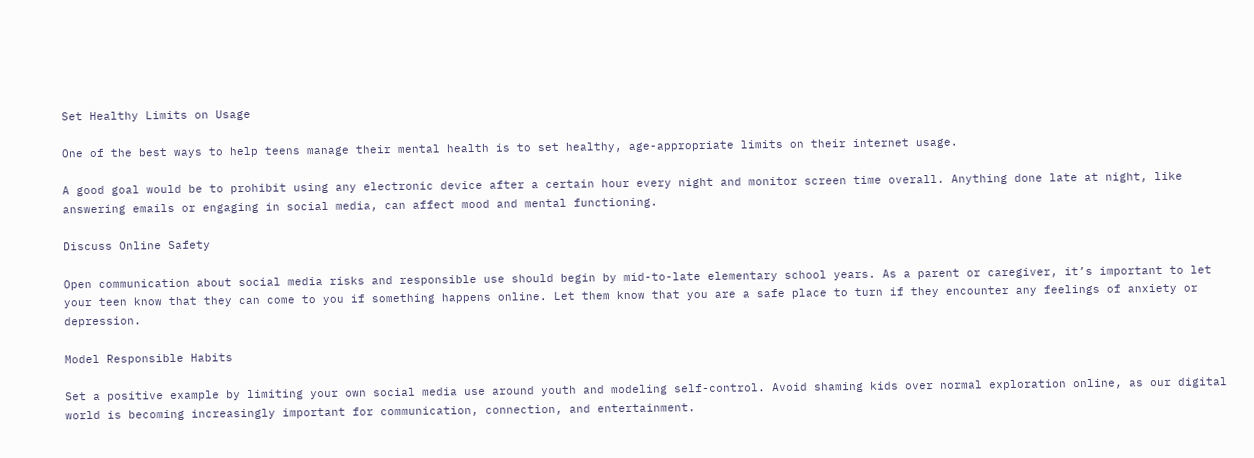Set Healthy Limits on Usage

One of the best ways to help teens manage their mental health is to set healthy, age-appropriate limits on their internet usage.

A good goal would be to prohibit using any electronic device after a certain hour every night and monitor screen time overall. Anything done late at night, like answering emails or engaging in social media, can affect mood and mental functioning.

Discuss Online Safety

Open communication about social media risks and responsible use should begin by mid-to-late elementary school years. As a parent or caregiver, it’s important to let your teen know that they can come to you if something happens online. Let them know that you are a safe place to turn if they encounter any feelings of anxiety or depression.

Model Responsible Habits

Set a positive example by limiting your own social media use around youth and modeling self-control. Avoid shaming kids over normal exploration online, as our digital world is becoming increasingly important for communication, connection, and entertainment.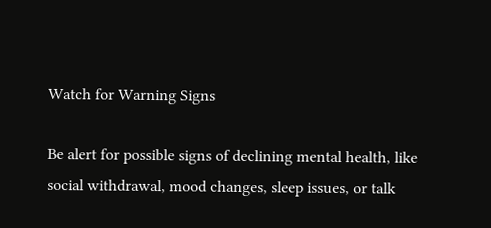Watch for Warning Signs

Be alert for possible signs of declining mental health, like social withdrawal, mood changes, sleep issues, or talk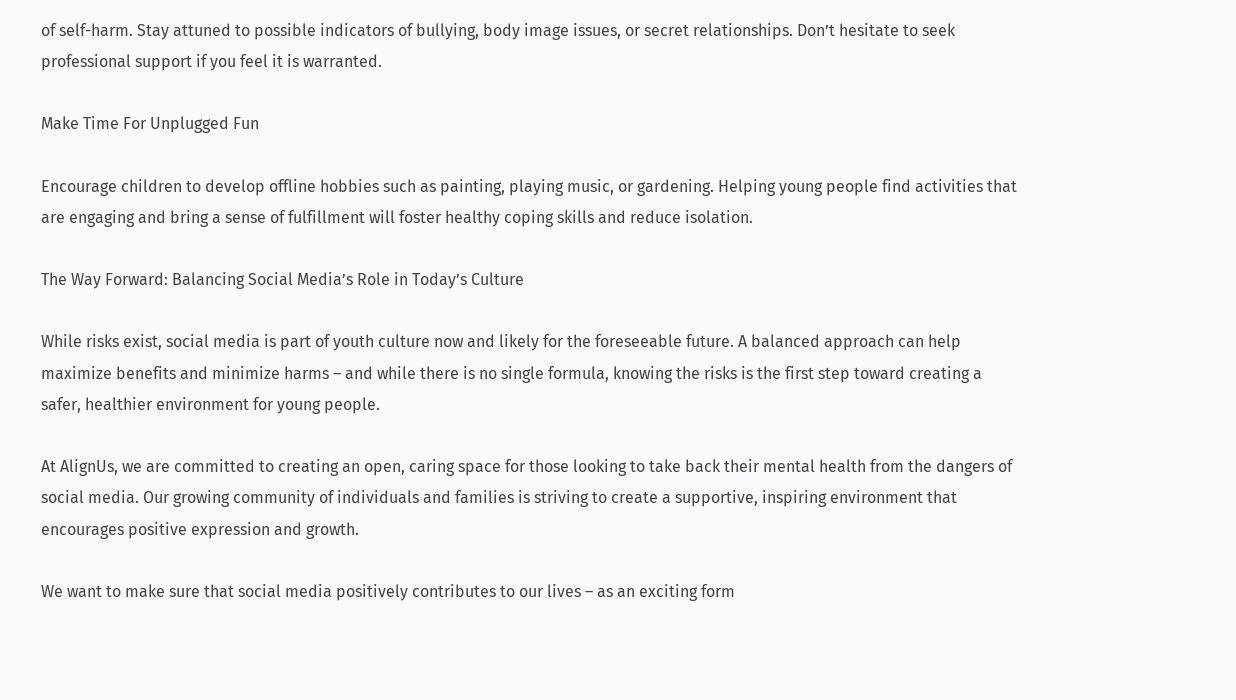of self-harm. Stay attuned to possible indicators of bullying, body image issues, or secret relationships. Don’t hesitate to seek professional support if you feel it is warranted.

Make Time For Unplugged Fun

Encourage children to develop offline hobbies such as painting, playing music, or gardening. Helping young people find activities that are engaging and bring a sense of fulfillment will foster healthy coping skills and reduce isolation.

The Way Forward: Balancing Social Media’s Role in Today’s Culture

While risks exist, social media is part of youth culture now and likely for the foreseeable future. A balanced approach can help maximize benefits and minimize harms – and while there is no single formula, knowing the risks is the first step toward creating a safer, healthier environment for young people.

At AlignUs, we are committed to creating an open, caring space for those looking to take back their mental health from the dangers of social media. Our growing community of individuals and families is striving to create a supportive, inspiring environment that encourages positive expression and growth.

We want to make sure that social media positively contributes to our lives – as an exciting form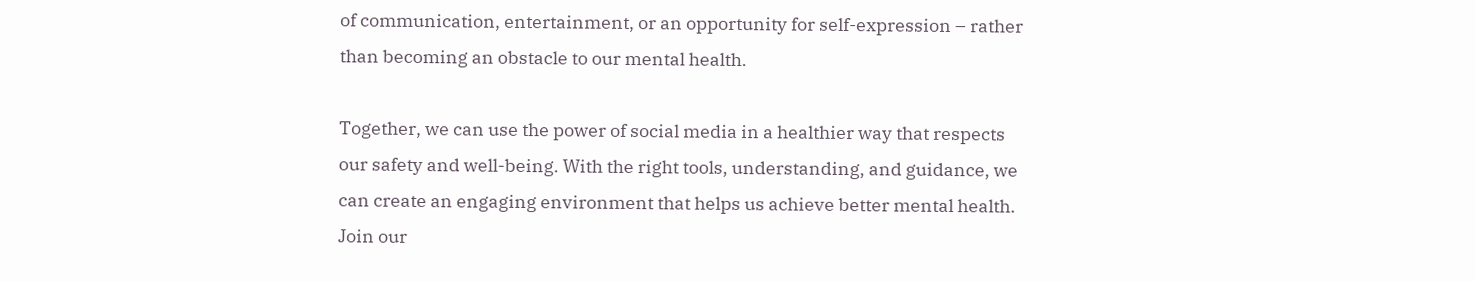of communication, entertainment, or an opportunity for self-expression – rather than becoming an obstacle to our mental health.

Together, we can use the power of social media in a healthier way that respects our safety and well-being. With the right tools, understanding, and guidance, we can create an engaging environment that helps us achieve better mental health. Join our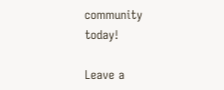community today!

Leave a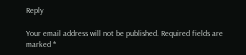Reply

Your email address will not be published. Required fields are marked *